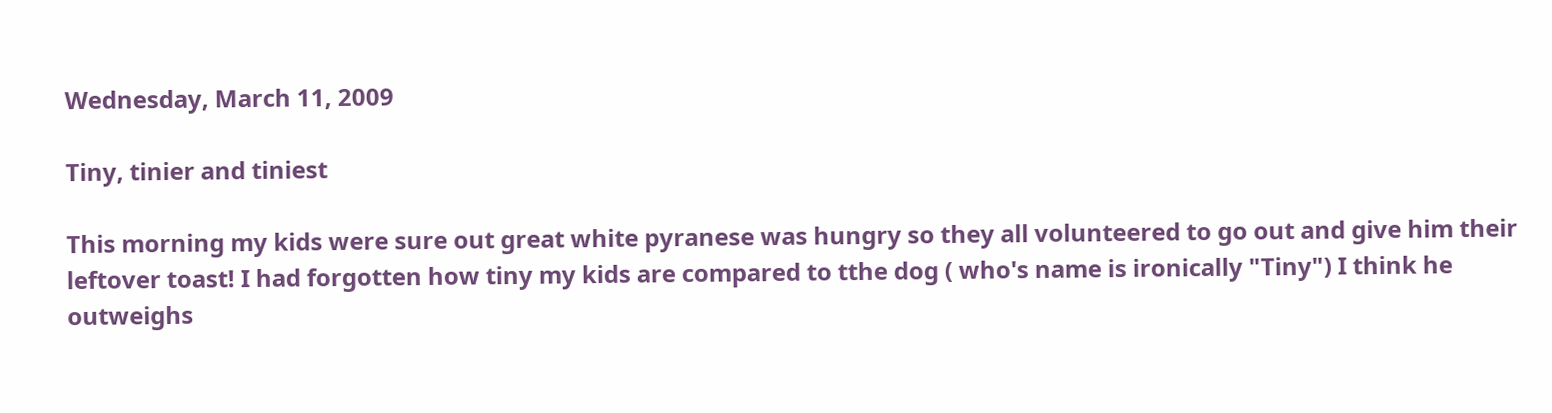Wednesday, March 11, 2009

Tiny, tinier and tiniest

This morning my kids were sure out great white pyranese was hungry so they all volunteered to go out and give him their leftover toast! I had forgotten how tiny my kids are compared to tthe dog ( who's name is ironically "Tiny") I think he outweighs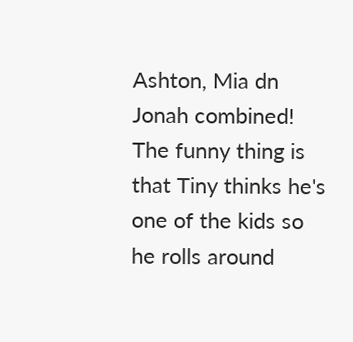Ashton, Mia dn Jonah combined! The funny thing is that Tiny thinks he's one of the kids so he rolls around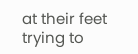at their feet trying to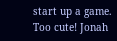start up a game. Too cute! Jonah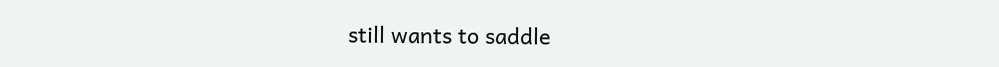still wants to saddle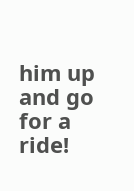him up and go for a ride!